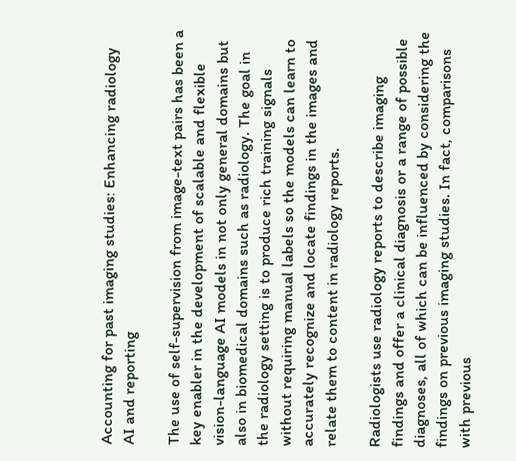Accounting for past imaging studies: Enhancing radiology AI and reporting

The use of self-supervision from image-text pairs has been a key enabler in the development of scalable and flexible vision-language AI models in not only general domains but also in biomedical domains such as radiology. The goal in the radiology setting is to produce rich training signals without requiring manual labels so the models can learn to accurately recognize and locate findings in the images and relate them to content in radiology reports.

Radiologists use radiology reports to describe imaging findings and offer a clinical diagnosis or a range of possible diagnoses, all of which can be influenced by considering the findings on previous imaging studies. In fact, comparisons with previous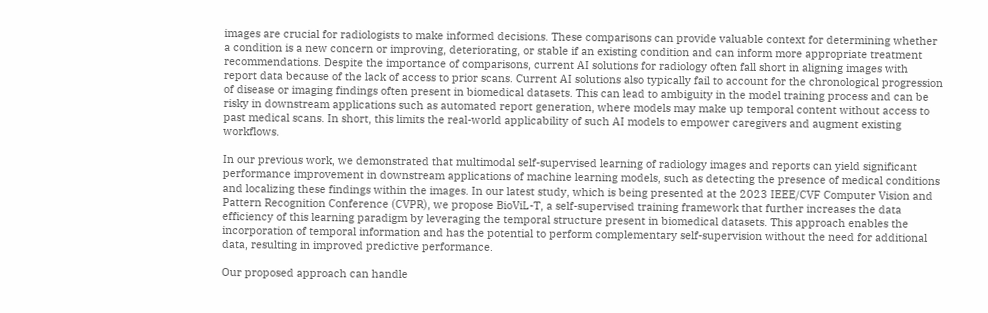images are crucial for radiologists to make informed decisions. These comparisons can provide valuable context for determining whether a condition is a new concern or improving, deteriorating, or stable if an existing condition and can inform more appropriate treatment recommendations. Despite the importance of comparisons, current AI solutions for radiology often fall short in aligning images with report data because of the lack of access to prior scans. Current AI solutions also typically fail to account for the chronological progression of disease or imaging findings often present in biomedical datasets. This can lead to ambiguity in the model training process and can be risky in downstream applications such as automated report generation, where models may make up temporal content without access to past medical scans. In short, this limits the real-world applicability of such AI models to empower caregivers and augment existing workflows.

In our previous work, we demonstrated that multimodal self-supervised learning of radiology images and reports can yield significant performance improvement in downstream applications of machine learning models, such as detecting the presence of medical conditions and localizing these findings within the images. In our latest study, which is being presented at the 2023 IEEE/CVF Computer Vision and Pattern Recognition Conference (CVPR), we propose BioViL-T, a self-supervised training framework that further increases the data efficiency of this learning paradigm by leveraging the temporal structure present in biomedical datasets. This approach enables the incorporation of temporal information and has the potential to perform complementary self-supervision without the need for additional data, resulting in improved predictive performance.

Our proposed approach can handle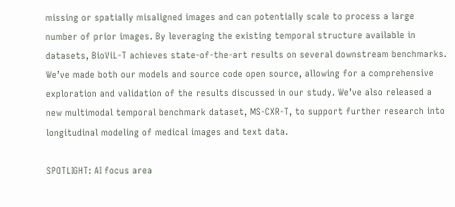missing or spatially misaligned images and can potentially scale to process a large number of prior images. By leveraging the existing temporal structure available in datasets, BioViL-T achieves state-of-the-art results on several downstream benchmarks. We’ve made both our models and source code open source, allowing for a comprehensive exploration and validation of the results discussed in our study. We’ve also released a new multimodal temporal benchmark dataset, MS-CXR-T, to support further research into longitudinal modeling of medical images and text data.

SPOTLIGHT: AI focus area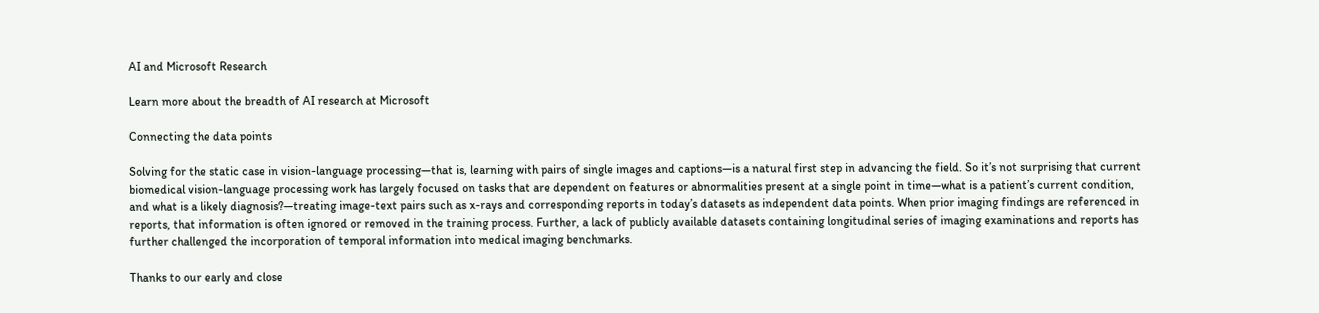AI and Microsoft Research

Learn more about the breadth of AI research at Microsoft

Connecting the data points

Solving for the static case in vision-language processing—that is, learning with pairs of single images and captions—is a natural first step in advancing the field. So it’s not surprising that current biomedical vision-language processing work has largely focused on tasks that are dependent on features or abnormalities present at a single point in time—what is a patient’s current condition, and what is a likely diagnosis?—treating image-text pairs such as x-rays and corresponding reports in today’s datasets as independent data points. When prior imaging findings are referenced in reports, that information is often ignored or removed in the training process. Further, a lack of publicly available datasets containing longitudinal series of imaging examinations and reports has further challenged the incorporation of temporal information into medical imaging benchmarks.

Thanks to our early and close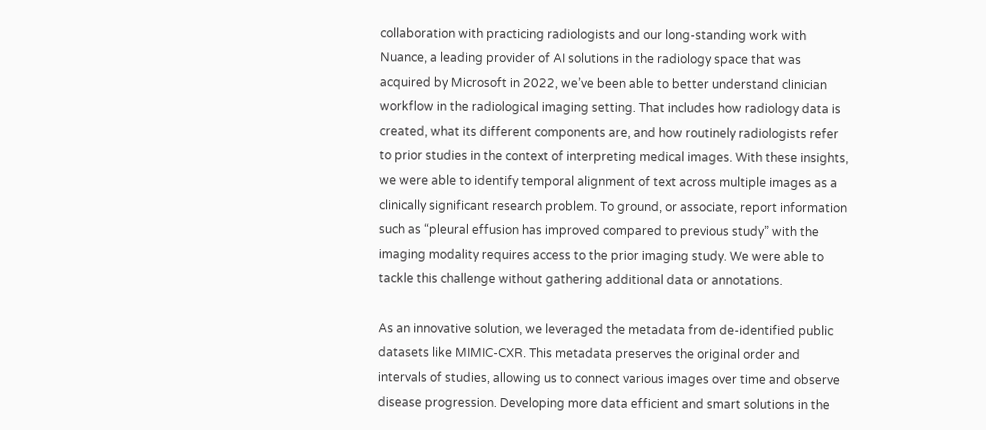collaboration with practicing radiologists and our long-standing work with Nuance, a leading provider of AI solutions in the radiology space that was acquired by Microsoft in 2022, we’ve been able to better understand clinician workflow in the radiological imaging setting. That includes how radiology data is created, what its different components are, and how routinely radiologists refer to prior studies in the context of interpreting medical images. With these insights, we were able to identify temporal alignment of text across multiple images as a clinically significant research problem. To ground, or associate, report information such as “pleural effusion has improved compared to previous study” with the imaging modality requires access to the prior imaging study. We were able to tackle this challenge without gathering additional data or annotations.

As an innovative solution, we leveraged the metadata from de-identified public datasets like MIMIC-CXR. This metadata preserves the original order and intervals of studies, allowing us to connect various images over time and observe disease progression. Developing more data efficient and smart solutions in the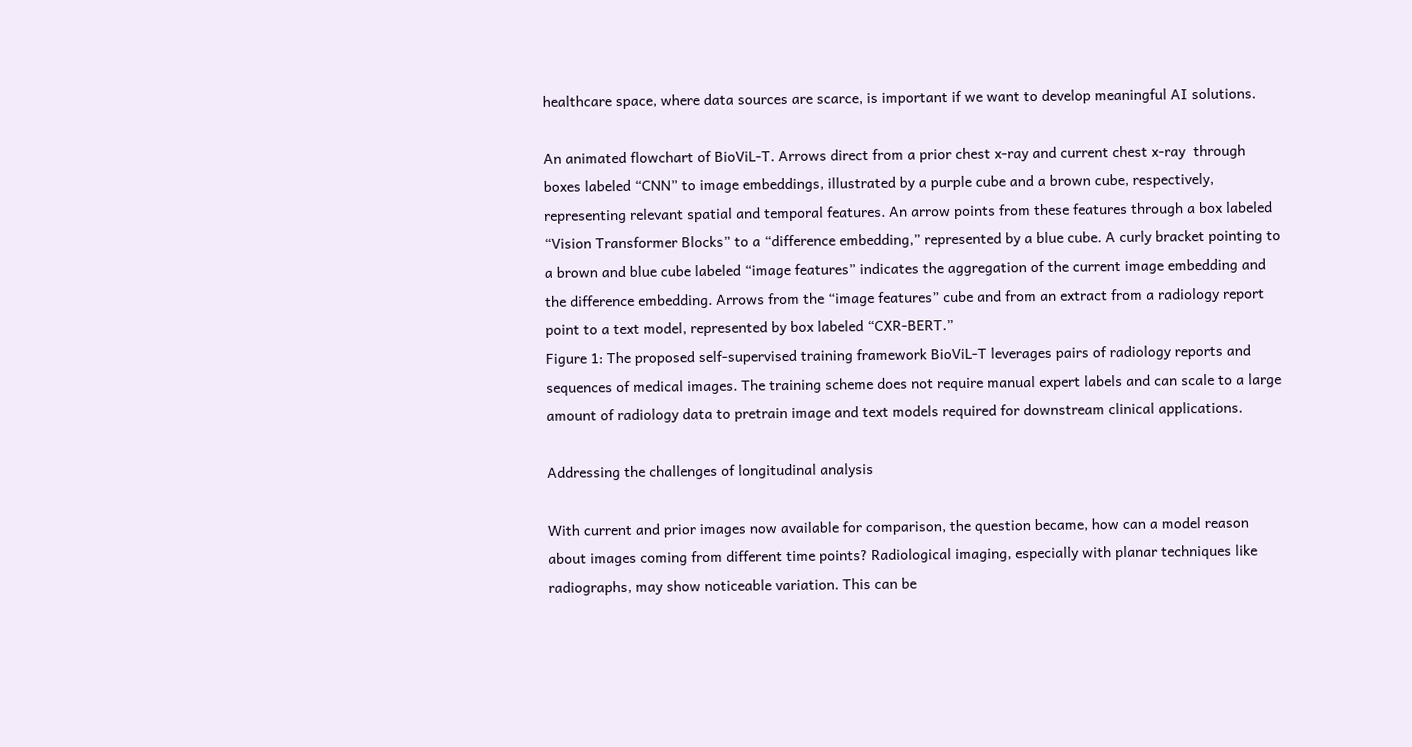healthcare space, where data sources are scarce, is important if we want to develop meaningful AI solutions.

An animated flowchart of BioViL-T. Arrows direct from a prior chest x-ray and current chest x-ray  through boxes labeled “CNN” to image embeddings, illustrated by a purple cube and a brown cube, respectively, representing relevant spatial and temporal features. An arrow points from these features through a box labeled “Vision Transformer Blocks” to a “difference embedding,” represented by a blue cube. A curly bracket pointing to a brown and blue cube labeled “image features” indicates the aggregation of the current image embedding and the difference embedding. Arrows from the “image features” cube and from an extract from a radiology report point to a text model, represented by box labeled “CXR-BERT.”
Figure 1: The proposed self-supervised training framework BioViL-T leverages pairs of radiology reports and sequences of medical images. The training scheme does not require manual expert labels and can scale to a large amount of radiology data to pretrain image and text models required for downstream clinical applications.

Addressing the challenges of longitudinal analysis

With current and prior images now available for comparison, the question became, how can a model reason about images coming from different time points? Radiological imaging, especially with planar techniques like radiographs, may show noticeable variation. This can be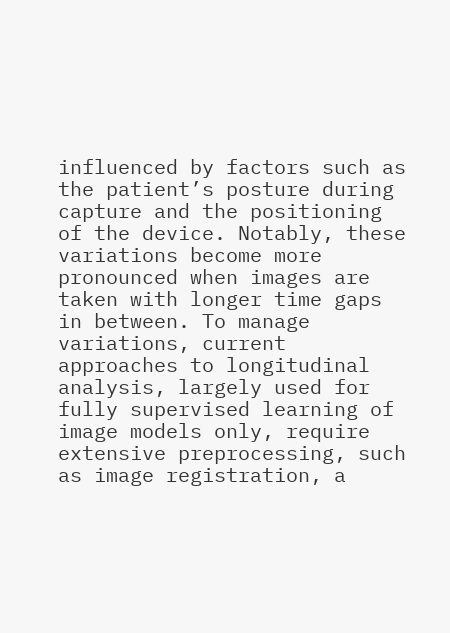influenced by factors such as the patient’s posture during capture and the positioning of the device. Notably, these variations become more pronounced when images are taken with longer time gaps in between. To manage variations, current approaches to longitudinal analysis, largely used for fully supervised learning of image models only, require extensive preprocessing, such as image registration, a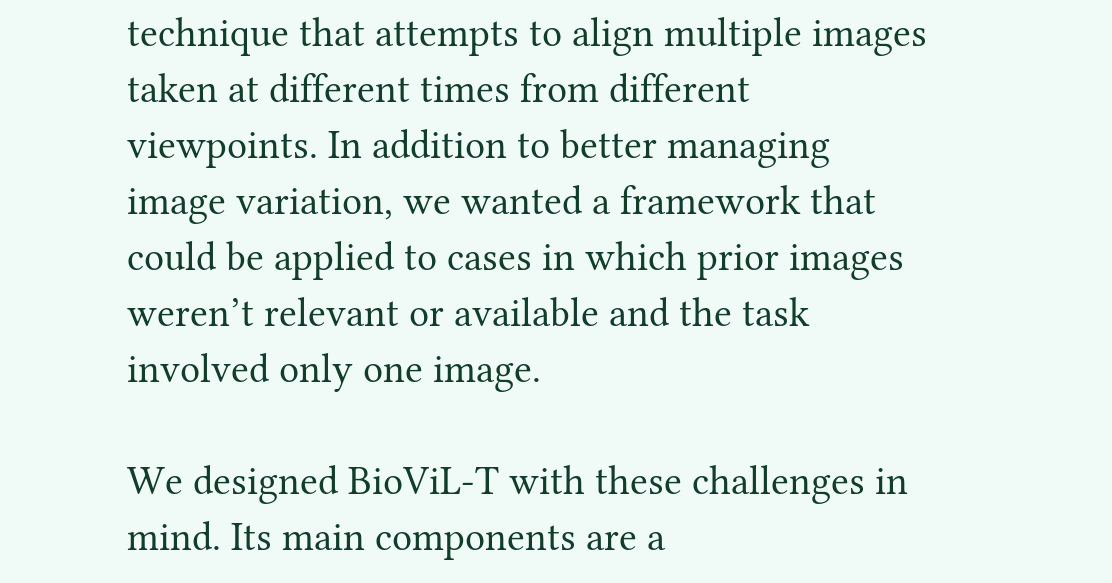technique that attempts to align multiple images taken at different times from different viewpoints. In addition to better managing image variation, we wanted a framework that could be applied to cases in which prior images weren’t relevant or available and the task involved only one image.

We designed BioViL-T with these challenges in mind. Its main components are a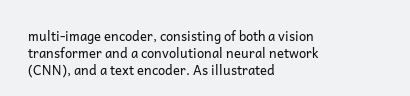multi-image encoder, consisting of both a vision transformer and a convolutional neural network (CNN), and a text encoder. As illustrated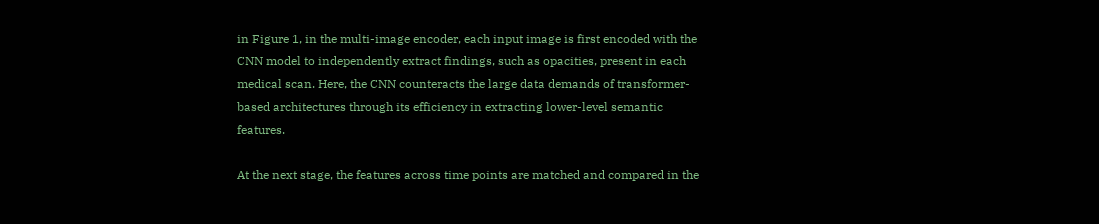in Figure 1, in the multi-image encoder, each input image is first encoded with the CNN model to independently extract findings, such as opacities, present in each medical scan. Here, the CNN counteracts the large data demands of transformer-based architectures through its efficiency in extracting lower-level semantic features.

At the next stage, the features across time points are matched and compared in the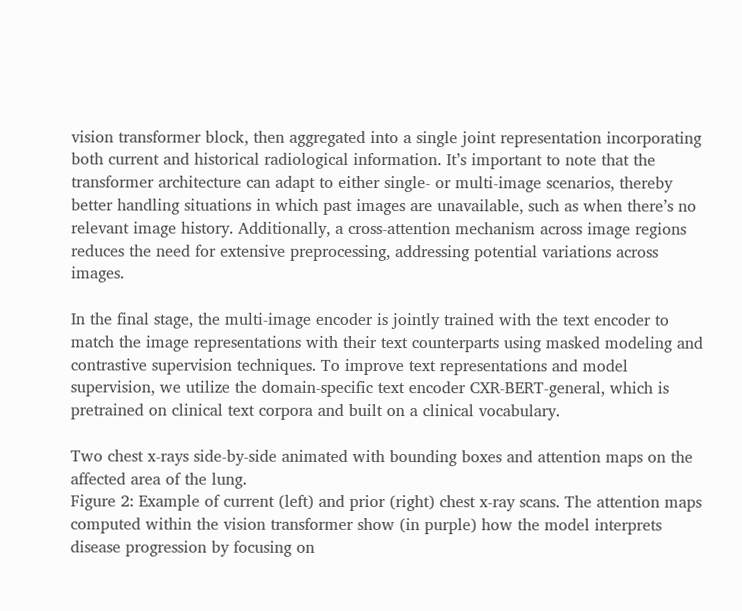vision transformer block, then aggregated into a single joint representation incorporating both current and historical radiological information. It’s important to note that the transformer architecture can adapt to either single- or multi-image scenarios, thereby better handling situations in which past images are unavailable, such as when there’s no relevant image history. Additionally, a cross-attention mechanism across image regions reduces the need for extensive preprocessing, addressing potential variations across images.

In the final stage, the multi-image encoder is jointly trained with the text encoder to match the image representations with their text counterparts using masked modeling and contrastive supervision techniques. To improve text representations and model supervision, we utilize the domain-specific text encoder CXR-BERT-general, which is pretrained on clinical text corpora and built on a clinical vocabulary.

Two chest x-rays side-by-side animated with bounding boxes and attention maps on the affected area of the lung.
Figure 2: Example of current (left) and prior (right) chest x-ray scans. The attention maps computed within the vision transformer show (in purple) how the model interprets disease progression by focusing on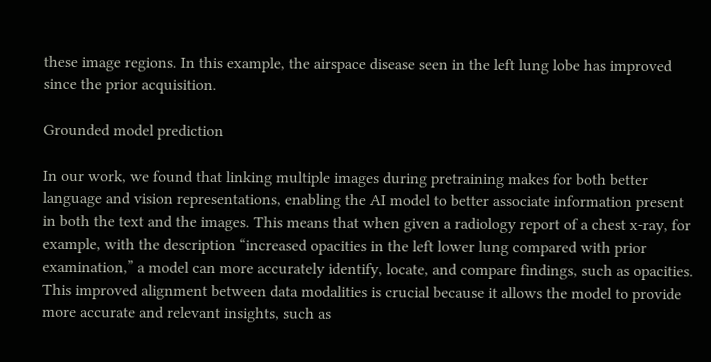these image regions. In this example, the airspace disease seen in the left lung lobe has improved since the prior acquisition.

Grounded model prediction

In our work, we found that linking multiple images during pretraining makes for both better language and vision representations, enabling the AI model to better associate information present in both the text and the images. This means that when given a radiology report of a chest x-ray, for example, with the description “increased opacities in the left lower lung compared with prior examination,” a model can more accurately identify, locate, and compare findings, such as opacities. This improved alignment between data modalities is crucial because it allows the model to provide more accurate and relevant insights, such as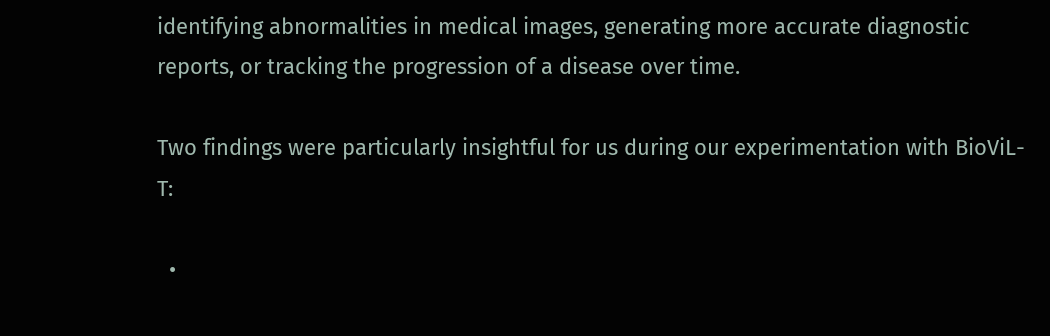identifying abnormalities in medical images, generating more accurate diagnostic reports, or tracking the progression of a disease over time.

Two findings were particularly insightful for us during our experimentation with BioViL-T:

  •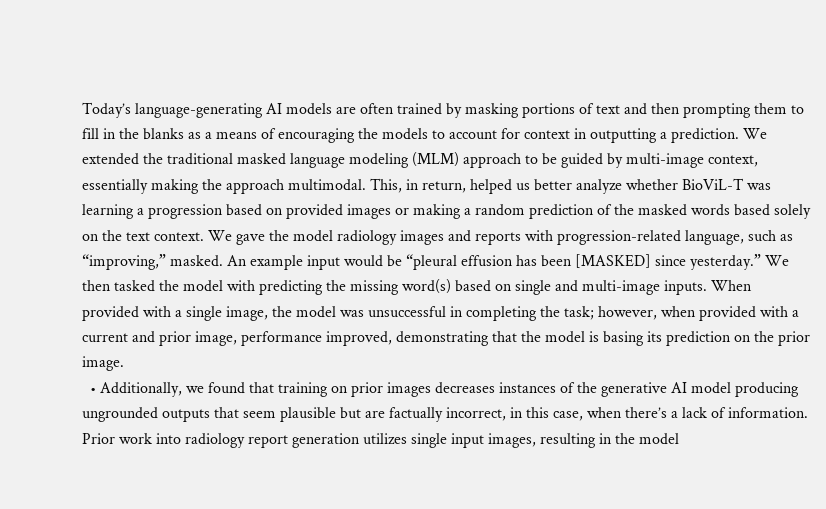Today’s language-generating AI models are often trained by masking portions of text and then prompting them to fill in the blanks as a means of encouraging the models to account for context in outputting a prediction. We extended the traditional masked language modeling (MLM) approach to be guided by multi-image context, essentially making the approach multimodal. This, in return, helped us better analyze whether BioViL-T was learning a progression based on provided images or making a random prediction of the masked words based solely on the text context. We gave the model radiology images and reports with progression-related language, such as “improving,” masked. An example input would be “pleural effusion has been [MASKED] since yesterday.” We then tasked the model with predicting the missing word(s) based on single and multi-image inputs. When provided with a single image, the model was unsuccessful in completing the task; however, when provided with a current and prior image, performance improved, demonstrating that the model is basing its prediction on the prior image.
  • Additionally, we found that training on prior images decreases instances of the generative AI model producing ungrounded outputs that seem plausible but are factually incorrect, in this case, when there’s a lack of information. Prior work into radiology report generation utilizes single input images, resulting in the model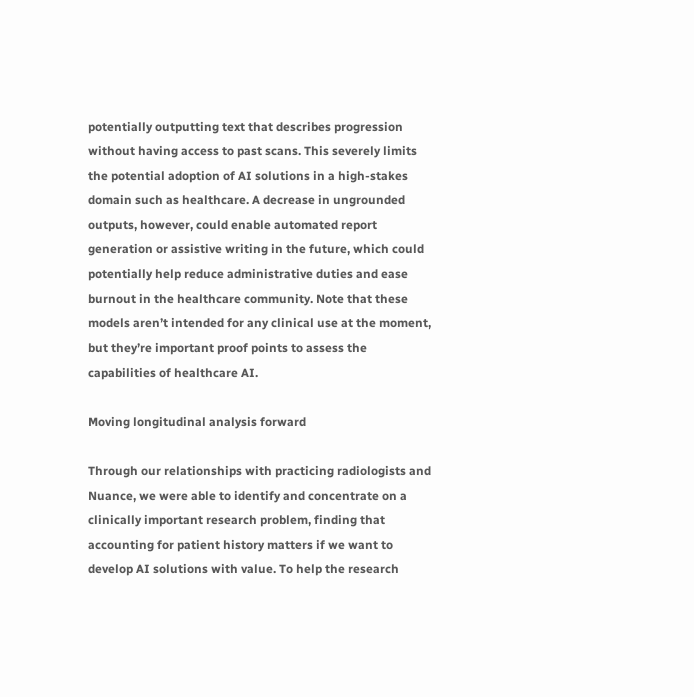potentially outputting text that describes progression without having access to past scans. This severely limits the potential adoption of AI solutions in a high-stakes domain such as healthcare. A decrease in ungrounded outputs, however, could enable automated report generation or assistive writing in the future, which could potentially help reduce administrative duties and ease burnout in the healthcare community. Note that these models aren’t intended for any clinical use at the moment, but they’re important proof points to assess the capabilities of healthcare AI.

Moving longitudinal analysis forward

Through our relationships with practicing radiologists and Nuance, we were able to identify and concentrate on a clinically important research problem, finding that accounting for patient history matters if we want to develop AI solutions with value. To help the research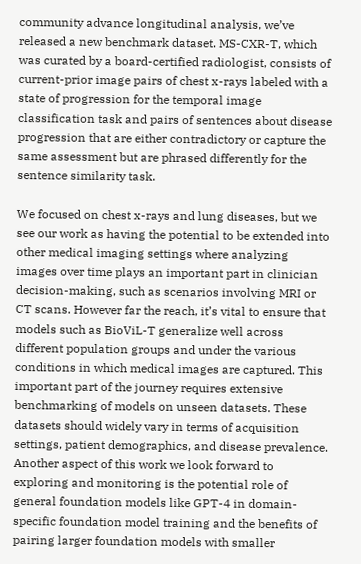community advance longitudinal analysis, we’ve released a new benchmark dataset. MS-CXR-T, which was curated by a board-certified radiologist, consists of current-prior image pairs of chest x-rays labeled with a state of progression for the temporal image classification task and pairs of sentences about disease progression that are either contradictory or capture the same assessment but are phrased differently for the sentence similarity task.

We focused on chest x-rays and lung diseases, but we see our work as having the potential to be extended into other medical imaging settings where analyzing images over time plays an important part in clinician decision-making, such as scenarios involving MRI or CT scans. However far the reach, it’s vital to ensure that models such as BioViL-T generalize well across different population groups and under the various conditions in which medical images are captured. This important part of the journey requires extensive benchmarking of models on unseen datasets. These datasets should widely vary in terms of acquisition settings, patient demographics, and disease prevalence. Another aspect of this work we look forward to exploring and monitoring is the potential role of general foundation models like GPT-4 in domain-specific foundation model training and the benefits of pairing larger foundation models with smaller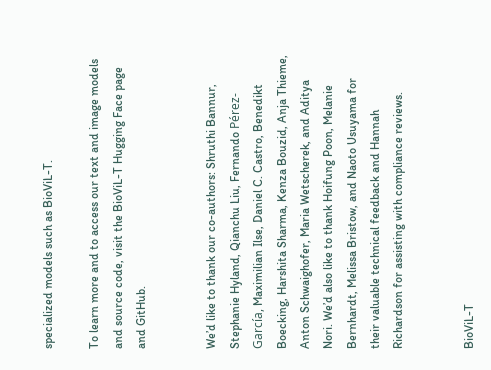specialized models such as BioViL-T.

To learn more and to access our text and image models and source code, visit the BioViL-T Hugging Face page and GitHub.


We’d like to thank our co-authors: Shruthi Bannur, Stephanie Hyland, Qianchu Liu, Fernando Pérez-García, Maximilian Ilse, Daniel C. Castro, Benedikt Boecking, Harshita Sharma, Kenza Bouzid, Anja Thieme, Anton Schwaighofer, Maria Wetscherek, and Aditya Nori. We’d also like to thank Hoifung Poon, Melanie Bernhardt, Melissa Bristow, and Naoto Usuyama for their valuable technical feedback and Hannah Richardson for assisting with compliance reviews.


BioViL-T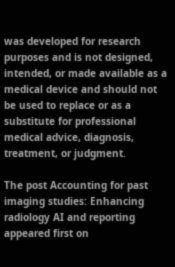was developed for research purposes and is not designed, intended, or made available as a medical device and should not be used to replace or as a substitute for professional medical advice, diagnosis, treatment, or judgment.

The post Accounting for past imaging studies: Enhancing radiology AI and reporting appeared first on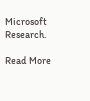Microsoft Research.

Read More